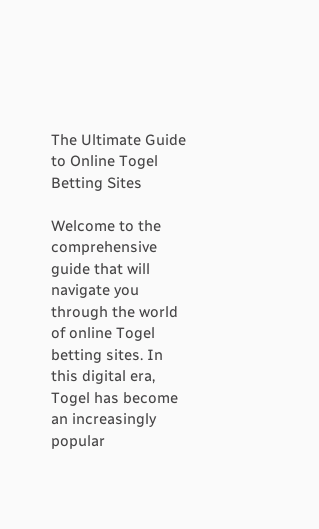The Ultimate Guide to Online Togel Betting Sites

Welcome to the comprehensive guide that will navigate you through the world of online Togel betting sites. In this digital era, Togel has become an increasingly popular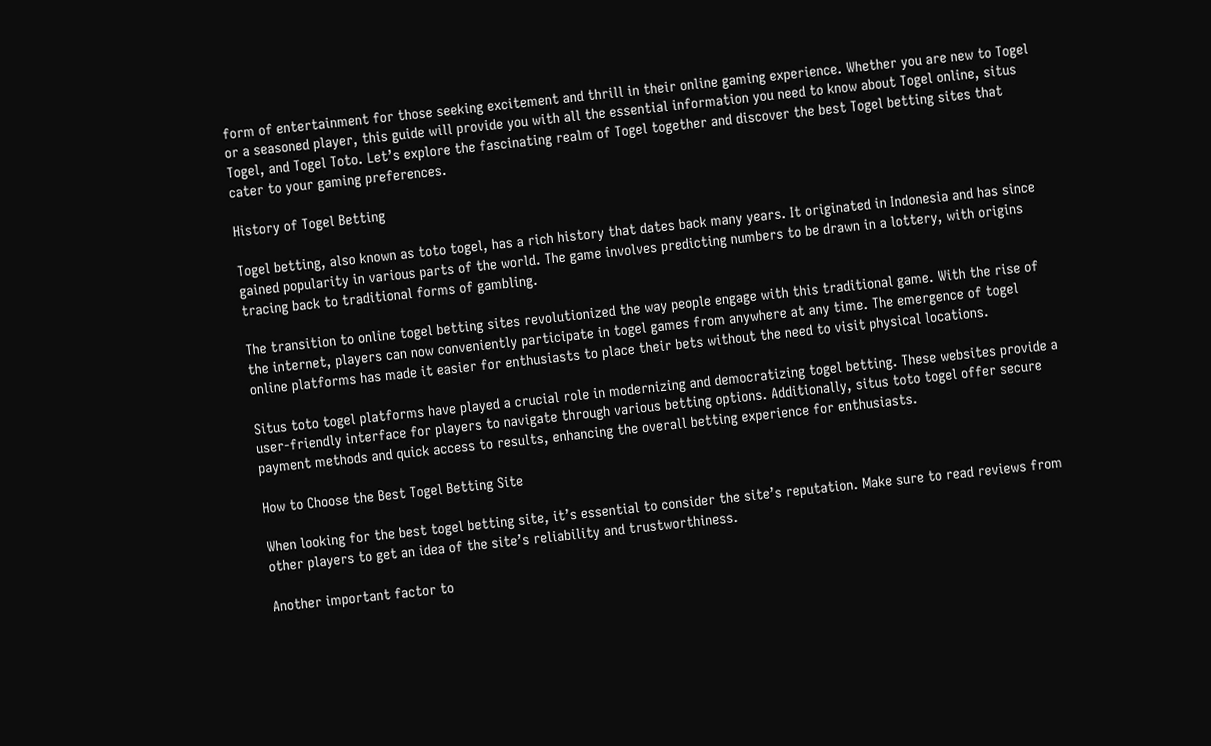form of entertainment for those seeking excitement and thrill in their online gaming experience. Whether you are new to Togel or a seasoned player, this guide will provide you with all the essential information you need to know about Togel online, situs Togel, and Togel Toto. Let’s explore the fascinating realm of Togel together and discover the best Togel betting sites that cater to your gaming preferences.

History of Togel Betting

Togel betting, also known as toto togel, has a rich history that dates back many years. It originated in Indonesia and has since gained popularity in various parts of the world. The game involves predicting numbers to be drawn in a lottery, with origins tracing back to traditional forms of gambling.

The transition to online togel betting sites revolutionized the way people engage with this traditional game. With the rise of the internet, players can now conveniently participate in togel games from anywhere at any time. The emergence of togel online platforms has made it easier for enthusiasts to place their bets without the need to visit physical locations.

Situs toto togel platforms have played a crucial role in modernizing and democratizing togel betting. These websites provide a user-friendly interface for players to navigate through various betting options. Additionally, situs toto togel offer secure payment methods and quick access to results, enhancing the overall betting experience for enthusiasts.

How to Choose the Best Togel Betting Site

When looking for the best togel betting site, it’s essential to consider the site’s reputation. Make sure to read reviews from other players to get an idea of the site’s reliability and trustworthiness.

Another important factor to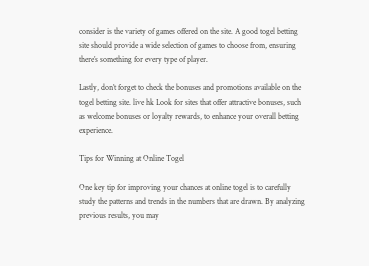consider is the variety of games offered on the site. A good togel betting site should provide a wide selection of games to choose from, ensuring there’s something for every type of player.

Lastly, don’t forget to check the bonuses and promotions available on the togel betting site. live hk Look for sites that offer attractive bonuses, such as welcome bonuses or loyalty rewards, to enhance your overall betting experience.

Tips for Winning at Online Togel

One key tip for improving your chances at online togel is to carefully study the patterns and trends in the numbers that are drawn. By analyzing previous results, you may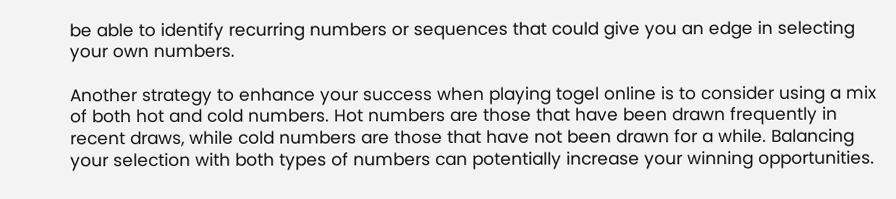be able to identify recurring numbers or sequences that could give you an edge in selecting your own numbers.

Another strategy to enhance your success when playing togel online is to consider using a mix of both hot and cold numbers. Hot numbers are those that have been drawn frequently in recent draws, while cold numbers are those that have not been drawn for a while. Balancing your selection with both types of numbers can potentially increase your winning opportunities.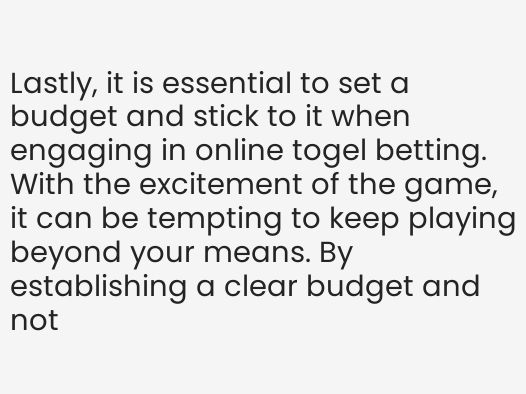Lastly, it is essential to set a budget and stick to it when engaging in online togel betting. With the excitement of the game, it can be tempting to keep playing beyond your means. By establishing a clear budget and not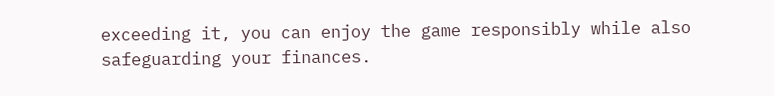exceeding it, you can enjoy the game responsibly while also safeguarding your finances.